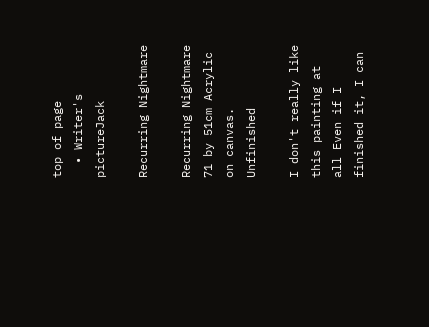top of page
  • Writer's pictureJack

Recurring Nightmare

Recurring Nightmare 71 by 51cm Acrylic on canvas. Unfinished

I don't really like this painting at all Even if I finished it, I can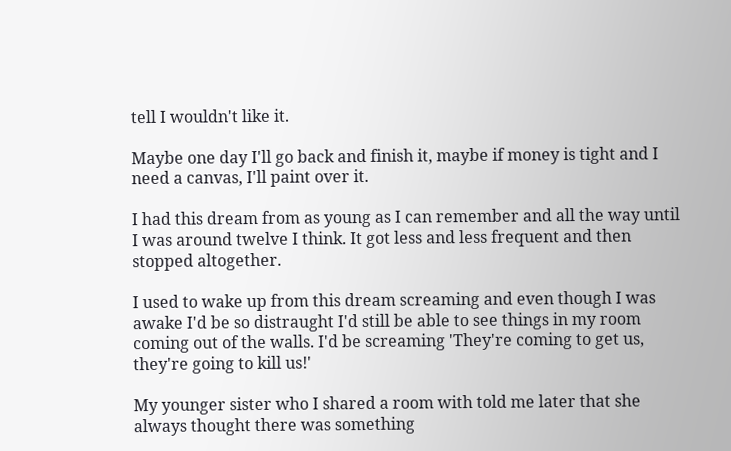tell I wouldn't like it.

Maybe one day I'll go back and finish it, maybe if money is tight and I need a canvas, I'll paint over it.

I had this dream from as young as I can remember and all the way until I was around twelve I think. It got less and less frequent and then stopped altogether.

I used to wake up from this dream screaming and even though I was awake I'd be so distraught I'd still be able to see things in my room coming out of the walls. I'd be screaming 'They're coming to get us, they're going to kill us!'

My younger sister who I shared a room with told me later that she always thought there was something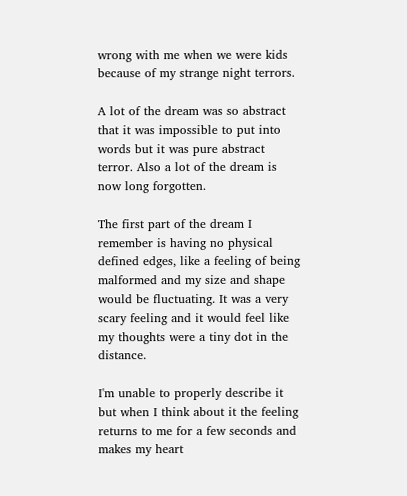wrong with me when we were kids because of my strange night terrors.

A lot of the dream was so abstract that it was impossible to put into words but it was pure abstract terror. Also a lot of the dream is now long forgotten.

The first part of the dream I remember is having no physical defined edges, like a feeling of being malformed and my size and shape would be fluctuating. It was a very scary feeling and it would feel like my thoughts were a tiny dot in the distance.

I'm unable to properly describe it but when I think about it the feeling returns to me for a few seconds and makes my heart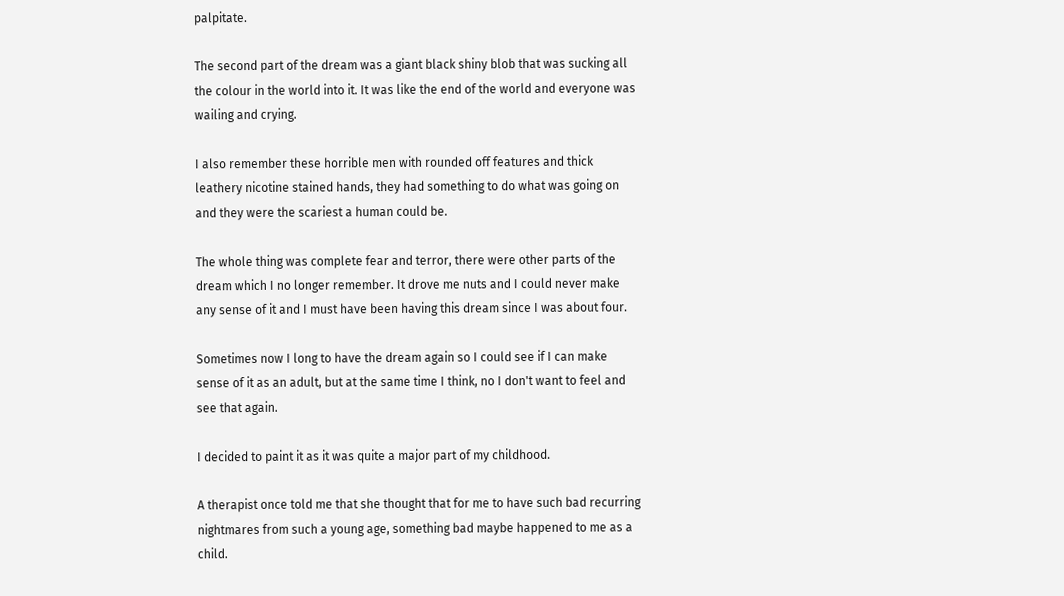palpitate.

The second part of the dream was a giant black shiny blob that was sucking all the colour in the world into it. It was like the end of the world and everyone was wailing and crying.

I also remember these horrible men with rounded off features and thick leathery nicotine stained hands, they had something to do what was going on and they were the scariest a human could be.

The whole thing was complete fear and terror, there were other parts of the dream which I no longer remember. It drove me nuts and I could never make any sense of it and I must have been having this dream since I was about four.

Sometimes now I long to have the dream again so I could see if I can make sense of it as an adult, but at the same time I think, no I don't want to feel and see that again.

I decided to paint it as it was quite a major part of my childhood.

A therapist once told me that she thought that for me to have such bad recurring nightmares from such a young age, something bad maybe happened to me as a child.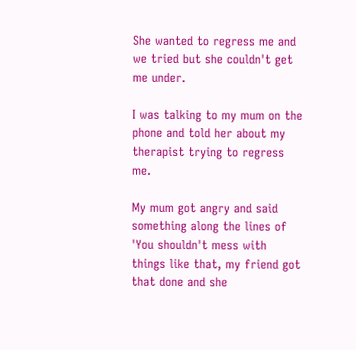She wanted to regress me and we tried but she couldn't get me under.

I was talking to my mum on the phone and told her about my therapist trying to regress me.

My mum got angry and said something along the lines of 'You shouldn't mess with things like that, my friend got that done and she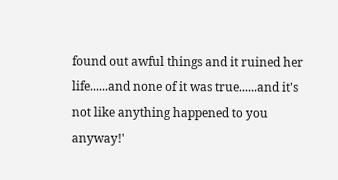found out awful things and it ruined her life......and none of it was true......and it's not like anything happened to you anyway!'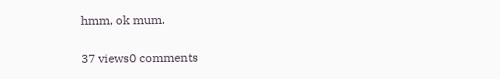hmm, ok mum.

37 views0 comments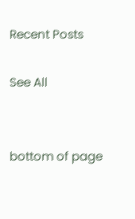Recent Posts

See All


bottom of page